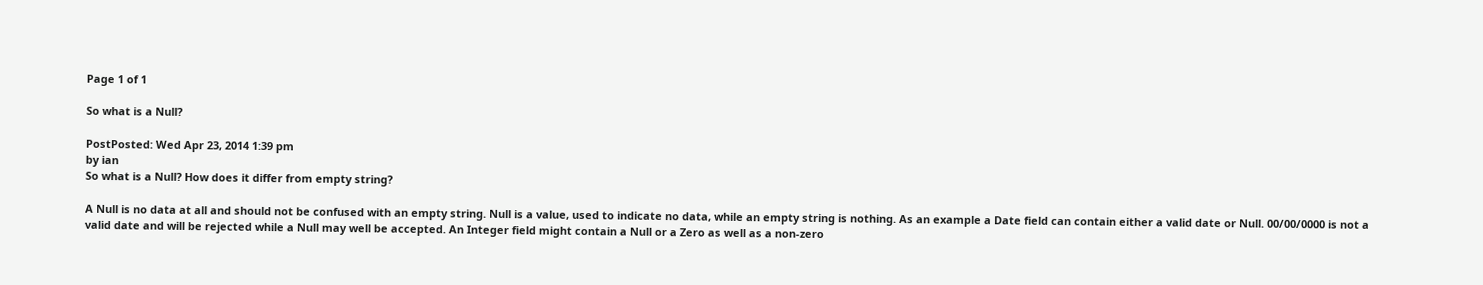Page 1 of 1

So what is a Null?

PostPosted: Wed Apr 23, 2014 1:39 pm
by ian
So what is a Null? How does it differ from empty string?

A Null is no data at all and should not be confused with an empty string. Null is a value, used to indicate no data, while an empty string is nothing. As an example a Date field can contain either a valid date or Null. 00/00/0000 is not a valid date and will be rejected while a Null may well be accepted. An Integer field might contain a Null or a Zero as well as a non-zero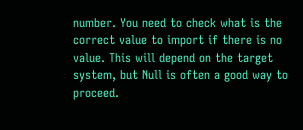number. You need to check what is the correct value to import if there is no value. This will depend on the target system, but Null is often a good way to proceed.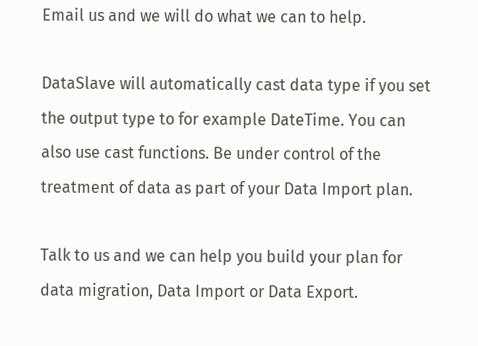Email us and we will do what we can to help.

DataSlave will automatically cast data type if you set the output type to for example DateTime. You can also use cast functions. Be under control of the treatment of data as part of your Data Import plan.

Talk to us and we can help you build your plan for data migration, Data Import or Data Export.